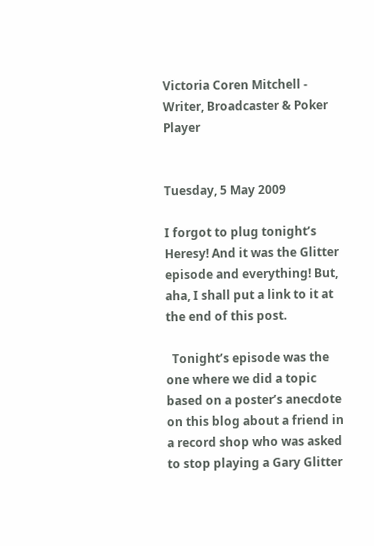Victoria Coren Mitchell - Writer, Broadcaster & Poker Player


Tuesday, 5 May 2009

I forgot to plug tonight’s Heresy! And it was the Glitter episode and everything! But, aha, I shall put a link to it at the end of this post.

  Tonight’s episode was the one where we did a topic based on a poster’s anecdote on this blog about a friend in a record shop who was asked to stop playing a Gary Glitter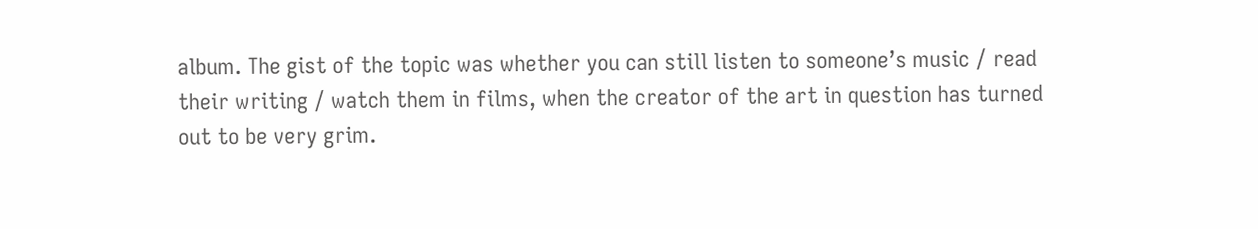album. The gist of the topic was whether you can still listen to someone’s music / read their writing / watch them in films, when the creator of the art in question has turned out to be very grim.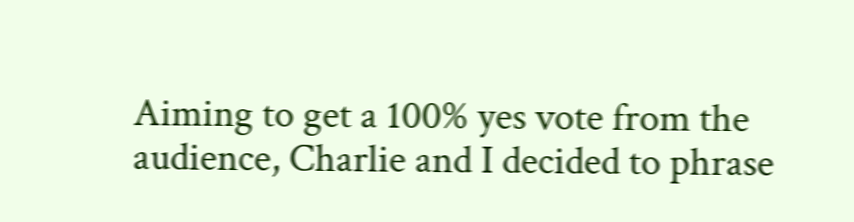Aiming to get a 100% yes vote from the audience, Charlie and I decided to phrase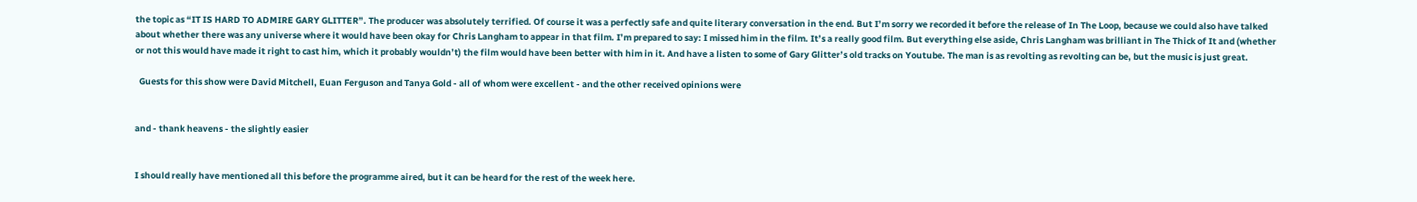the topic as “IT IS HARD TO ADMIRE GARY GLITTER”. The producer was absolutely terrified. Of course it was a perfectly safe and quite literary conversation in the end. But I’m sorry we recorded it before the release of In The Loop, because we could also have talked about whether there was any universe where it would have been okay for Chris Langham to appear in that film. I’m prepared to say: I missed him in the film. It’s a really good film. But everything else aside, Chris Langham was brilliant in The Thick of It and (whether or not this would have made it right to cast him, which it probably wouldn’t) the film would have been better with him in it. And have a listen to some of Gary Glitter’s old tracks on Youtube. The man is as revolting as revolting can be, but the music is just great.

  Guests for this show were David Mitchell, Euan Ferguson and Tanya Gold - all of whom were excellent - and the other received opinions were


and - thank heavens - the slightly easier


I should really have mentioned all this before the programme aired, but it can be heard for the rest of the week here.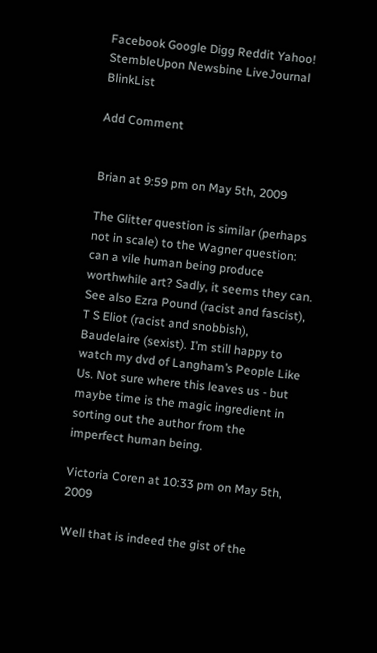Facebook Google Digg Reddit Yahoo! StembleUpon Newsbine LiveJournal BlinkList

Add Comment


Brian at 9:59 pm on May 5th, 2009

The Glitter question is similar (perhaps not in scale) to the Wagner question: can a vile human being produce worthwhile art? Sadly, it seems they can. See also Ezra Pound (racist and fascist), T S Eliot (racist and snobbish), Baudelaire (sexist). I’m still happy to watch my dvd of Langham’s People Like Us. Not sure where this leaves us - but maybe time is the magic ingredient in sorting out the author from the imperfect human being.

Victoria Coren at 10:33 pm on May 5th, 2009

Well that is indeed the gist of the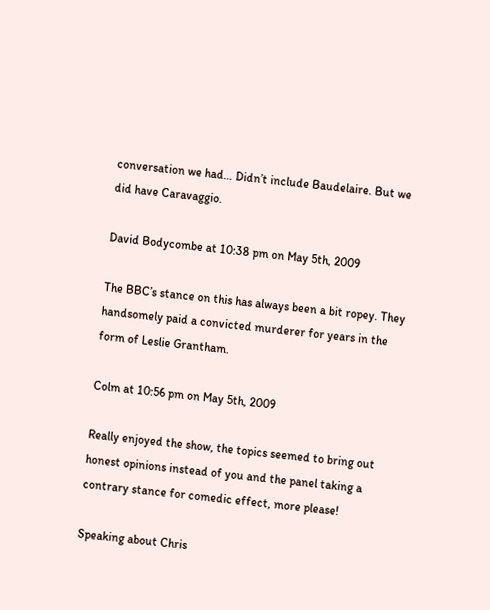conversation we had… Didn’t include Baudelaire. But we did have Caravaggio.

David Bodycombe at 10:38 pm on May 5th, 2009

The BBC’s stance on this has always been a bit ropey. They handsomely paid a convicted murderer for years in the form of Leslie Grantham.

Colm at 10:56 pm on May 5th, 2009

Really enjoyed the show, the topics seemed to bring out honest opinions instead of you and the panel taking a contrary stance for comedic effect, more please!

Speaking about Chris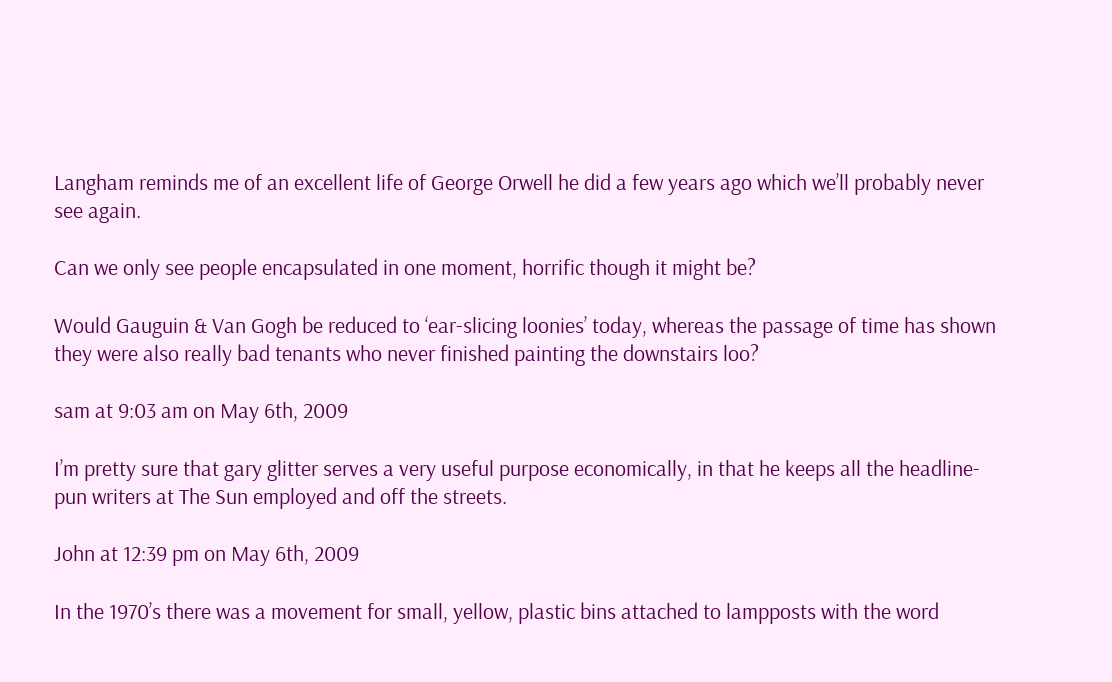Langham reminds me of an excellent life of George Orwell he did a few years ago which we’ll probably never see again.

Can we only see people encapsulated in one moment, horrific though it might be?

Would Gauguin & Van Gogh be reduced to ‘ear-slicing loonies’ today, whereas the passage of time has shown they were also really bad tenants who never finished painting the downstairs loo?

sam at 9:03 am on May 6th, 2009

I’m pretty sure that gary glitter serves a very useful purpose economically, in that he keeps all the headline-pun writers at The Sun employed and off the streets.

John at 12:39 pm on May 6th, 2009

In the 1970’s there was a movement for small, yellow, plastic bins attached to lampposts with the word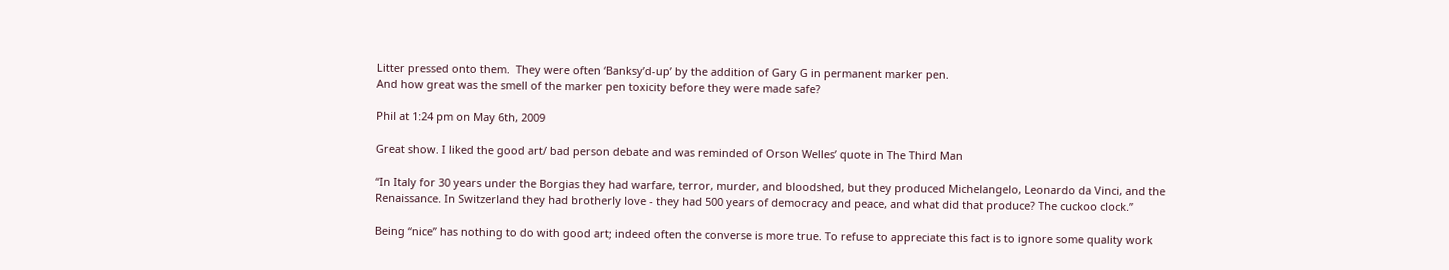Litter pressed onto them.  They were often ‘Banksy’d-up’ by the addition of Gary G in permanent marker pen.
And how great was the smell of the marker pen toxicity before they were made safe?

Phil at 1:24 pm on May 6th, 2009

Great show. I liked the good art/ bad person debate and was reminded of Orson Welles’ quote in The Third Man

“In Italy for 30 years under the Borgias they had warfare, terror, murder, and bloodshed, but they produced Michelangelo, Leonardo da Vinci, and the Renaissance. In Switzerland they had brotherly love - they had 500 years of democracy and peace, and what did that produce? The cuckoo clock.”

Being “nice” has nothing to do with good art; indeed often the converse is more true. To refuse to appreciate this fact is to ignore some quality work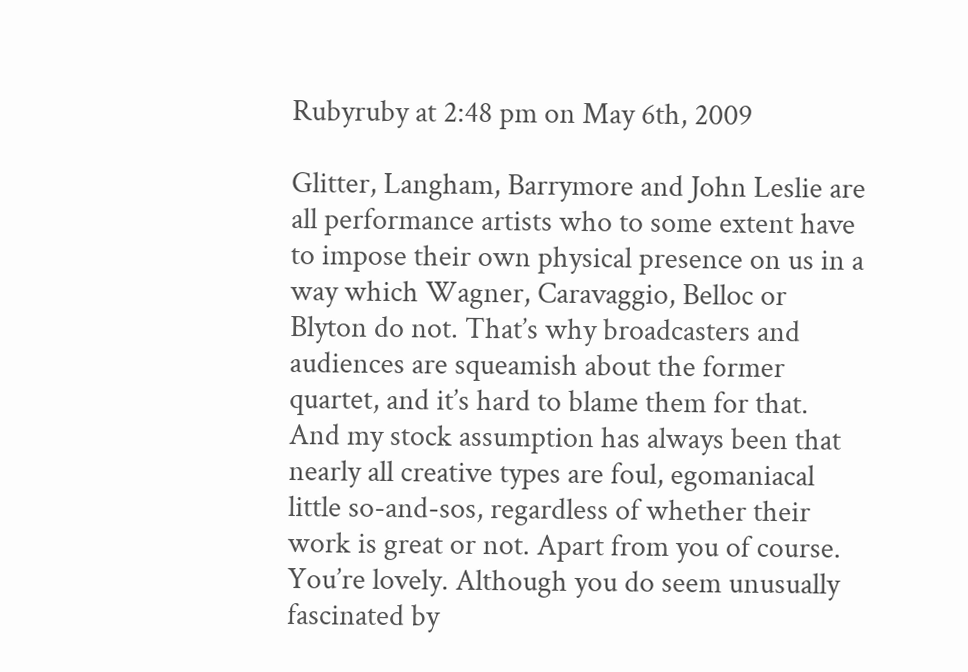Rubyruby at 2:48 pm on May 6th, 2009

Glitter, Langham, Barrymore and John Leslie are all performance artists who to some extent have to impose their own physical presence on us in a way which Wagner, Caravaggio, Belloc or Blyton do not. That’s why broadcasters and audiences are squeamish about the former quartet, and it’s hard to blame them for that.
And my stock assumption has always been that nearly all creative types are foul, egomaniacal little so-and-sos, regardless of whether their work is great or not. Apart from you of course. You’re lovely. Although you do seem unusually fascinated by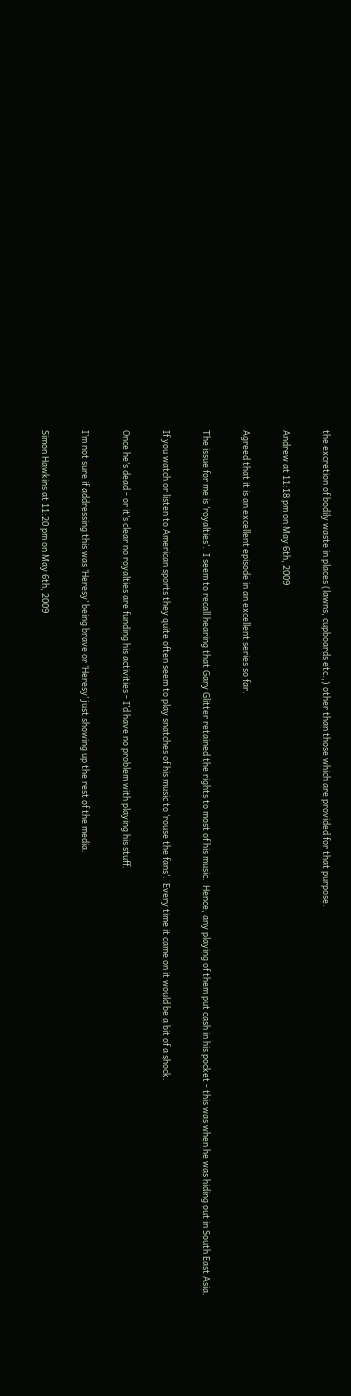the excretion of bodily waste in places (lawns, cupboards etc.,) other than those which are provided for that purpose.

Andrew at 11:18 pm on May 6th, 2009

Agreed that it is an excellent episode in an excellent series so far.

The issue for me is ‘royalties’.  I seem to recall hearing that Gary Glitter retained the rights to most of his music.  Hence, any playing of them put cash in his pocket - this was when he was hiding out in South East Asia.

If you watch or listen to American sports they quite often seem to play snatches of his music to ‘rouse the fans’.  Every time it came on it would be a bit of a shock.

Once he’s dead - or it’s clear no royalties are funding his activities - I’d have no problem with playing his stuff.

I’m not sure if addressing this was ‘Heresy’ being brave or ‘Heresy’ just showing up the rest of the media.

Simon Hawkins at 11:20 pm on May 6th, 2009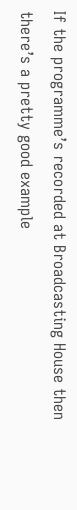If the programme’s recorded at Broadcasting House then there’s a pretty good example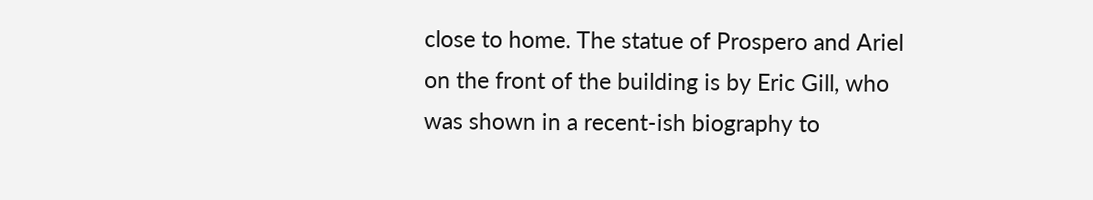close to home. The statue of Prospero and Ariel on the front of the building is by Eric Gill, who was shown in a recent-ish biography to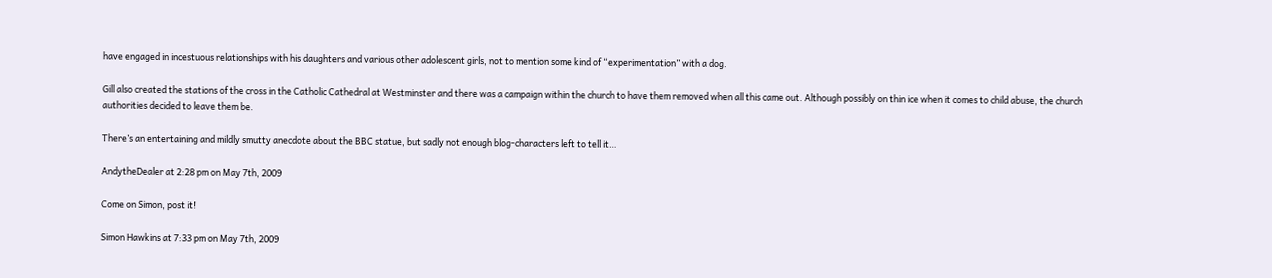have engaged in incestuous relationships with his daughters and various other adolescent girls, not to mention some kind of “experimentation” with a dog.

Gill also created the stations of the cross in the Catholic Cathedral at Westminster and there was a campaign within the church to have them removed when all this came out. Although possibly on thin ice when it comes to child abuse, the church authorities decided to leave them be.

There’s an entertaining and mildly smutty anecdote about the BBC statue, but sadly not enough blog-characters left to tell it…

AndytheDealer at 2:28 pm on May 7th, 2009

Come on Simon, post it!

Simon Hawkins at 7:33 pm on May 7th, 2009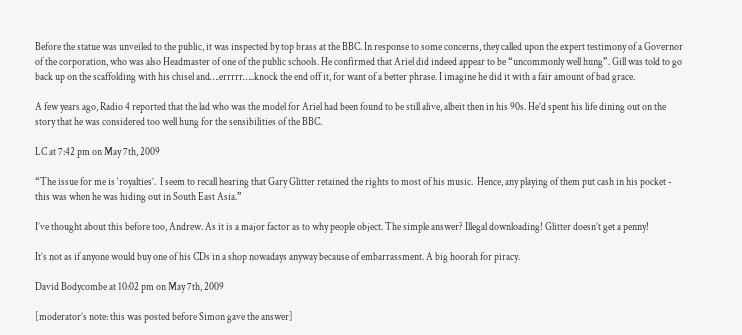Before the statue was unveiled to the public, it was inspected by top brass at the BBC. In response to some concerns, they called upon the expert testimony of a Governor of the corporation, who was also Headmaster of one of the public schools. He confirmed that Ariel did indeed appear to be “uncommonly well hung”. Gill was told to go back up on the scaffolding with his chisel and….errrrr…..knock the end off it, for want of a better phrase. I imagine he did it with a fair amount of bad grace.

A few years ago, Radio 4 reported that the lad who was the model for Ariel had been found to be still alive, albeit then in his 90s. He’d spent his life dining out on the story that he was considered too well hung for the sensibilities of the BBC.

LC at 7:42 pm on May 7th, 2009

“The issue for me is ‘royalties’.  I seem to recall hearing that Gary Glitter retained the rights to most of his music.  Hence, any playing of them put cash in his pocket - this was when he was hiding out in South East Asia.”

I’ve thought about this before too, Andrew. As it is a major factor as to why people object. The simple answer? Illegal downloading! Glitter doesn’t get a penny!

It’s not as if anyone would buy one of his CDs in a shop nowadays anyway because of embarrassment. A big hoorah for piracy.

David Bodycombe at 10:02 pm on May 7th, 2009

[moderator’s note: this was posted before Simon gave the answer]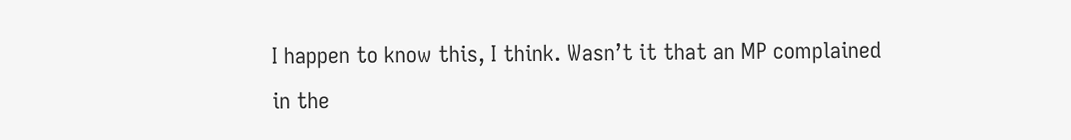I happen to know this, I think. Wasn’t it that an MP complained in the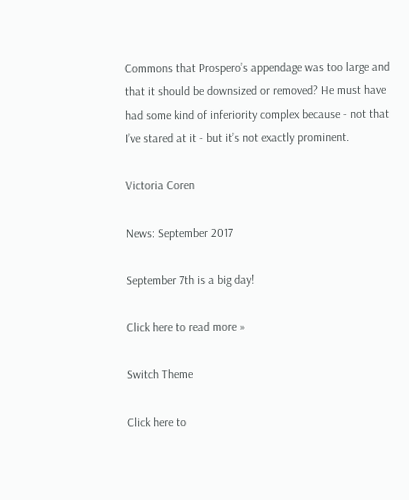Commons that Prospero’s appendage was too large and that it should be downsized or removed? He must have had some kind of inferiority complex because - not that I’ve stared at it - but it’s not exactly prominent.

Victoria Coren

News: September 2017

September 7th is a big day!

Click here to read more »

Switch Theme

Click here to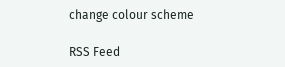change colour scheme

RSS Feed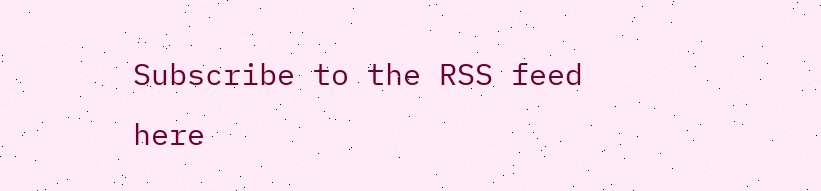Subscribe to the RSS feed here